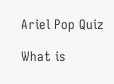Ariel Pop Quiz

What is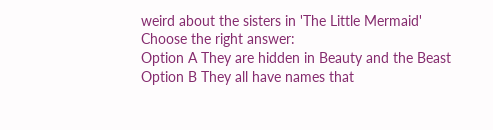weird about the sisters in 'The Little Mermaid'
Choose the right answer:
Option A They are hidden in Beauty and the Beast
Option B They all have names that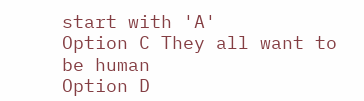start with 'A'
Option C They all want to be human
Option D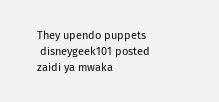They upendo puppets
 disneygeek101 posted zaidi ya mwaka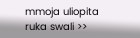mmoja uliopita
ruka swali >>